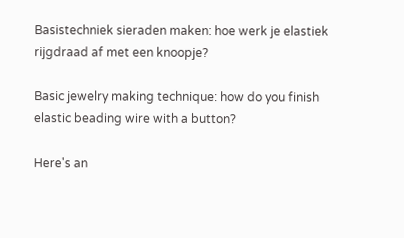Basistechniek sieraden maken: hoe werk je elastiek rijgdraad af met een knoopje?

Basic jewelry making technique: how do you finish elastic beading wire with a button?

Here's an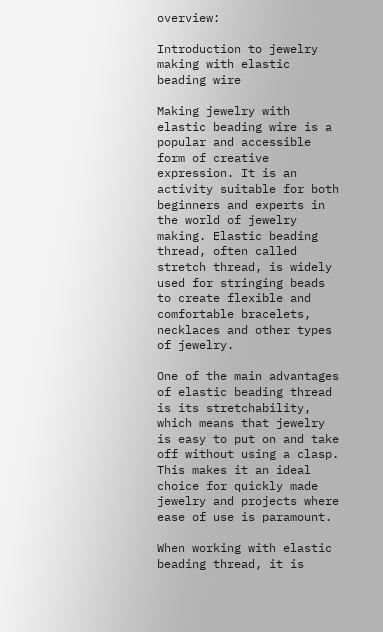overview:

Introduction to jewelry making with elastic beading wire

Making jewelry with elastic beading wire is a popular and accessible form of creative expression. It is an activity suitable for both beginners and experts in the world of jewelry making. Elastic beading thread, often called stretch thread, is widely used for stringing beads to create flexible and comfortable bracelets, necklaces and other types of jewelry.

One of the main advantages of elastic beading thread is its stretchability, which means that jewelry is easy to put on and take off without using a clasp. This makes it an ideal choice for quickly made jewelry and projects where ease of use is paramount.

When working with elastic beading thread, it is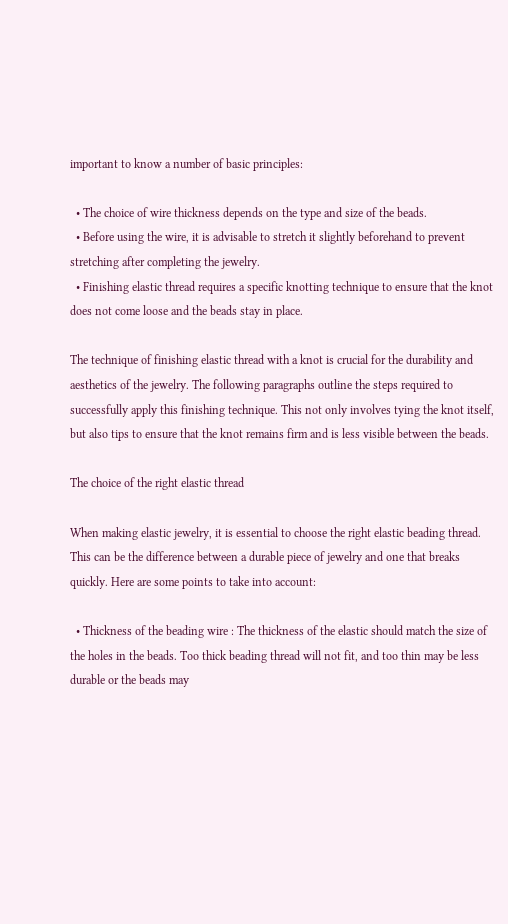important to know a number of basic principles:

  • The choice of wire thickness depends on the type and size of the beads.
  • Before using the wire, it is advisable to stretch it slightly beforehand to prevent stretching after completing the jewelry.
  • Finishing elastic thread requires a specific knotting technique to ensure that the knot does not come loose and the beads stay in place.

The technique of finishing elastic thread with a knot is crucial for the durability and aesthetics of the jewelry. The following paragraphs outline the steps required to successfully apply this finishing technique. This not only involves tying the knot itself, but also tips to ensure that the knot remains firm and is less visible between the beads.

The choice of the right elastic thread

When making elastic jewelry, it is essential to choose the right elastic beading thread. This can be the difference between a durable piece of jewelry and one that breaks quickly. Here are some points to take into account:

  • Thickness of the beading wire : The thickness of the elastic should match the size of the holes in the beads. Too thick beading thread will not fit, and too thin may be less durable or the beads may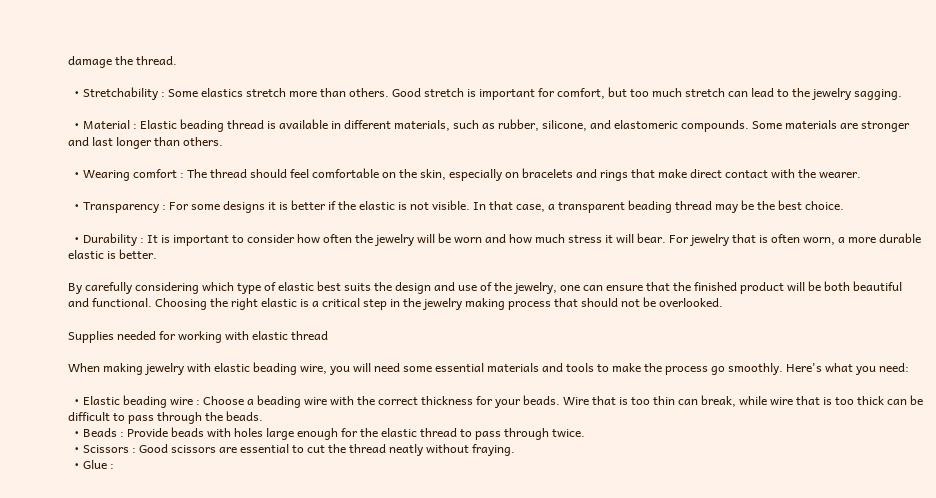damage the thread.

  • Stretchability : Some elastics stretch more than others. Good stretch is important for comfort, but too much stretch can lead to the jewelry sagging.

  • Material : Elastic beading thread is available in different materials, such as rubber, silicone, and elastomeric compounds. Some materials are stronger and last longer than others.

  • Wearing comfort : The thread should feel comfortable on the skin, especially on bracelets and rings that make direct contact with the wearer.

  • Transparency : For some designs it is better if the elastic is not visible. In that case, a transparent beading thread may be the best choice.

  • Durability : It is important to consider how often the jewelry will be worn and how much stress it will bear. For jewelry that is often worn, a more durable elastic is better.

By carefully considering which type of elastic best suits the design and use of the jewelry, one can ensure that the finished product will be both beautiful and functional. Choosing the right elastic is a critical step in the jewelry making process that should not be overlooked.

Supplies needed for working with elastic thread

When making jewelry with elastic beading wire, you will need some essential materials and tools to make the process go smoothly. Here's what you need:

  • Elastic beading wire : Choose a beading wire with the correct thickness for your beads. Wire that is too thin can break, while wire that is too thick can be difficult to pass through the beads.
  • Beads : Provide beads with holes large enough for the elastic thread to pass through twice.
  • Scissors : Good scissors are essential to cut the thread neatly without fraying.
  • Glue :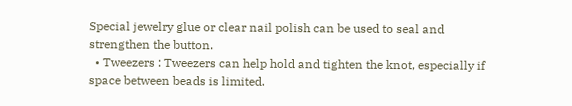Special jewelry glue or clear nail polish can be used to seal and strengthen the button.
  • Tweezers : Tweezers can help hold and tighten the knot, especially if space between beads is limited.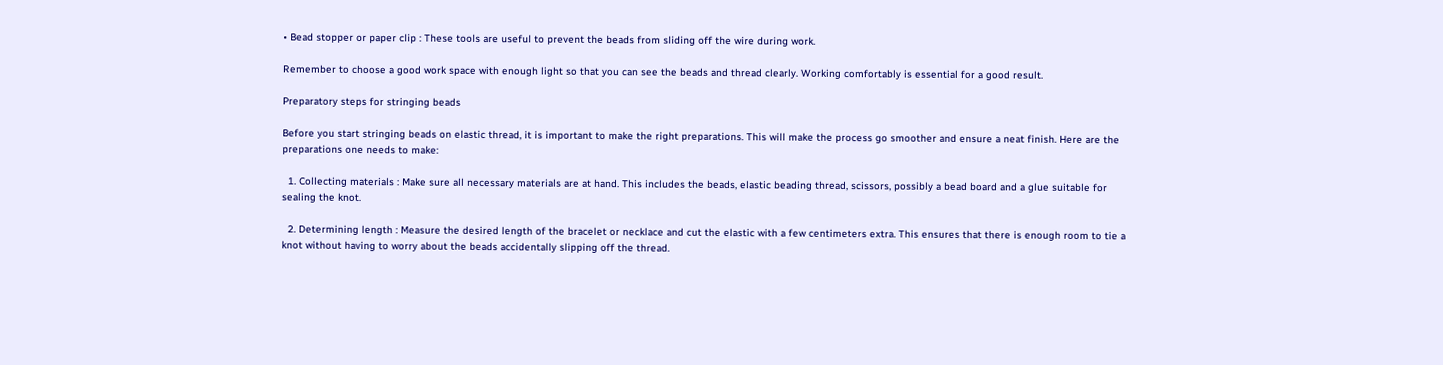• Bead stopper or paper clip : These tools are useful to prevent the beads from sliding off the wire during work.

Remember to choose a good work space with enough light so that you can see the beads and thread clearly. Working comfortably is essential for a good result.

Preparatory steps for stringing beads

Before you start stringing beads on elastic thread, it is important to make the right preparations. This will make the process go smoother and ensure a neat finish. Here are the preparations one needs to make:

  1. Collecting materials : Make sure all necessary materials are at hand. This includes the beads, elastic beading thread, scissors, possibly a bead board and a glue suitable for sealing the knot.

  2. Determining length : Measure the desired length of the bracelet or necklace and cut the elastic with a few centimeters extra. This ensures that there is enough room to tie a knot without having to worry about the beads accidentally slipping off the thread.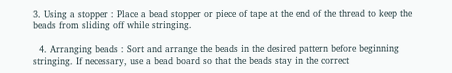3. Using a stopper : Place a bead stopper or piece of tape at the end of the thread to keep the beads from sliding off while stringing.

  4. Arranging beads : Sort and arrange the beads in the desired pattern before beginning stringing. If necessary, use a bead board so that the beads stay in the correct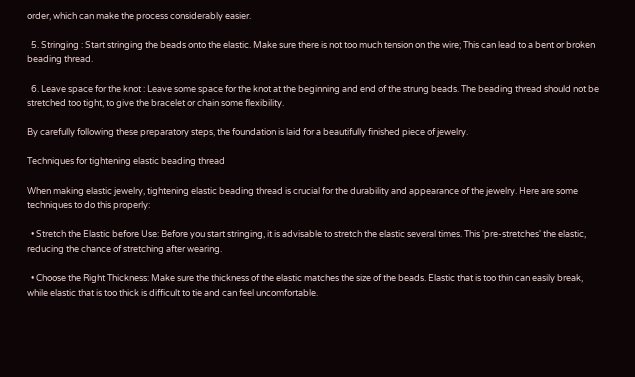order, which can make the process considerably easier.

  5. Stringing : Start stringing the beads onto the elastic. Make sure there is not too much tension on the wire; This can lead to a bent or broken beading thread.

  6. Leave space for the knot : Leave some space for the knot at the beginning and end of the strung beads. The beading thread should not be stretched too tight, to give the bracelet or chain some flexibility.

By carefully following these preparatory steps, the foundation is laid for a beautifully finished piece of jewelry.

Techniques for tightening elastic beading thread

When making elastic jewelry, tightening elastic beading thread is crucial for the durability and appearance of the jewelry. Here are some techniques to do this properly:

  • Stretch the Elastic before Use: Before you start stringing, it is advisable to stretch the elastic several times. This 'pre-stretches' the elastic, reducing the chance of stretching after wearing.

  • Choose the Right Thickness: Make sure the thickness of the elastic matches the size of the beads. Elastic that is too thin can easily break, while elastic that is too thick is difficult to tie and can feel uncomfortable.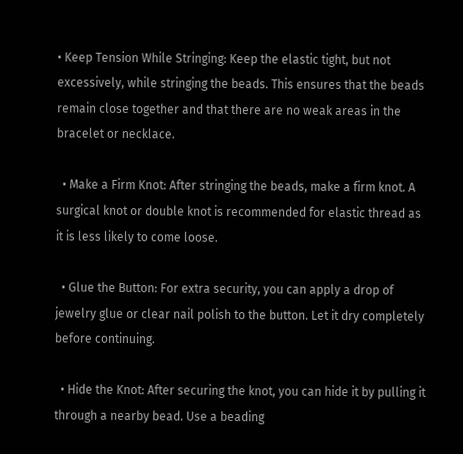• Keep Tension While Stringing: Keep the elastic tight, but not excessively, while stringing the beads. This ensures that the beads remain close together and that there are no weak areas in the bracelet or necklace.

  • Make a Firm Knot: After stringing the beads, make a firm knot. A surgical knot or double knot is recommended for elastic thread as it is less likely to come loose.

  • Glue the Button: For extra security, you can apply a drop of jewelry glue or clear nail polish to the button. Let it dry completely before continuing.

  • Hide the Knot: After securing the knot, you can hide it by pulling it through a nearby bead. Use a beading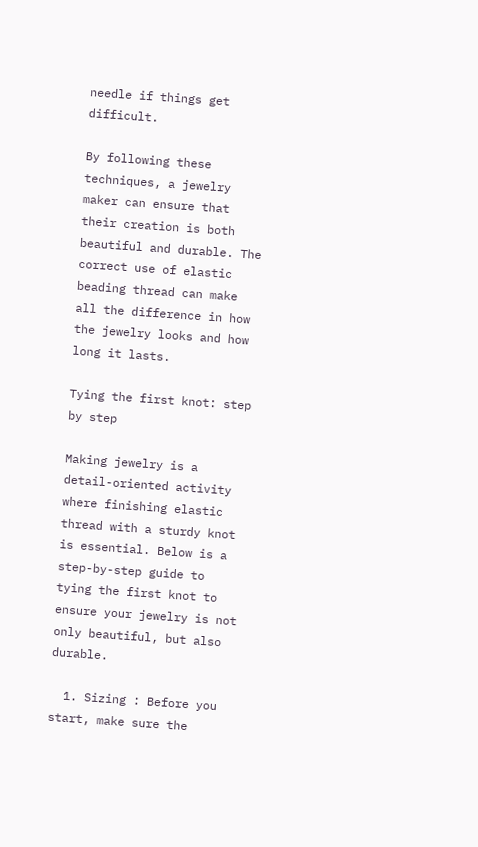needle if things get difficult.

By following these techniques, a jewelry maker can ensure that their creation is both beautiful and durable. The correct use of elastic beading thread can make all the difference in how the jewelry looks and how long it lasts.

Tying the first knot: step by step

Making jewelry is a detail-oriented activity where finishing elastic thread with a sturdy knot is essential. Below is a step-by-step guide to tying the first knot to ensure your jewelry is not only beautiful, but also durable.

  1. Sizing : Before you start, make sure the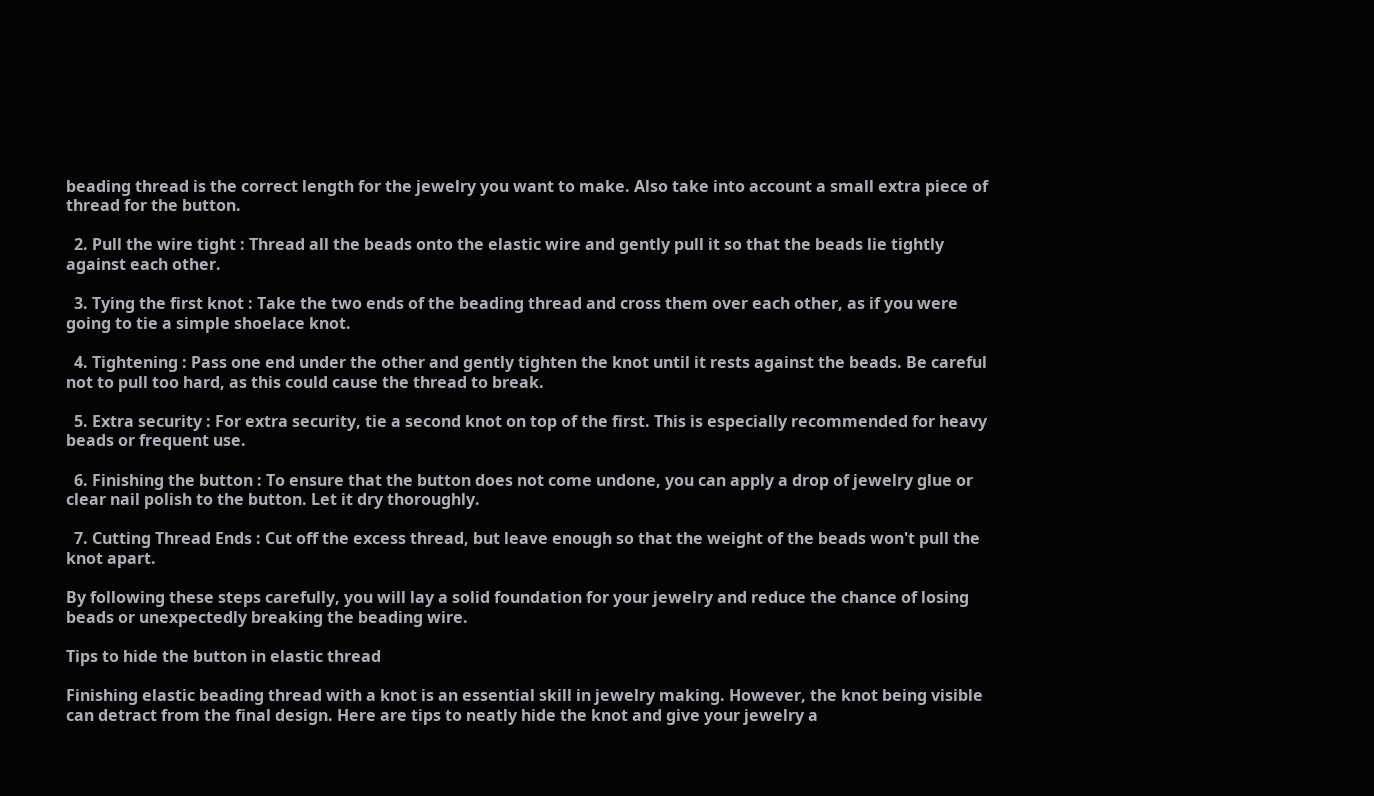beading thread is the correct length for the jewelry you want to make. Also take into account a small extra piece of thread for the button.

  2. Pull the wire tight : Thread all the beads onto the elastic wire and gently pull it so that the beads lie tightly against each other.

  3. Tying the first knot : Take the two ends of the beading thread and cross them over each other, as if you were going to tie a simple shoelace knot.

  4. Tightening : Pass one end under the other and gently tighten the knot until it rests against the beads. Be careful not to pull too hard, as this could cause the thread to break.

  5. Extra security : For extra security, tie a second knot on top of the first. This is especially recommended for heavy beads or frequent use.

  6. Finishing the button : To ensure that the button does not come undone, you can apply a drop of jewelry glue or clear nail polish to the button. Let it dry thoroughly.

  7. Cutting Thread Ends : Cut off the excess thread, but leave enough so that the weight of the beads won't pull the knot apart.

By following these steps carefully, you will lay a solid foundation for your jewelry and reduce the chance of losing beads or unexpectedly breaking the beading wire.

Tips to hide the button in elastic thread

Finishing elastic beading thread with a knot is an essential skill in jewelry making. However, the knot being visible can detract from the final design. Here are tips to neatly hide the knot and give your jewelry a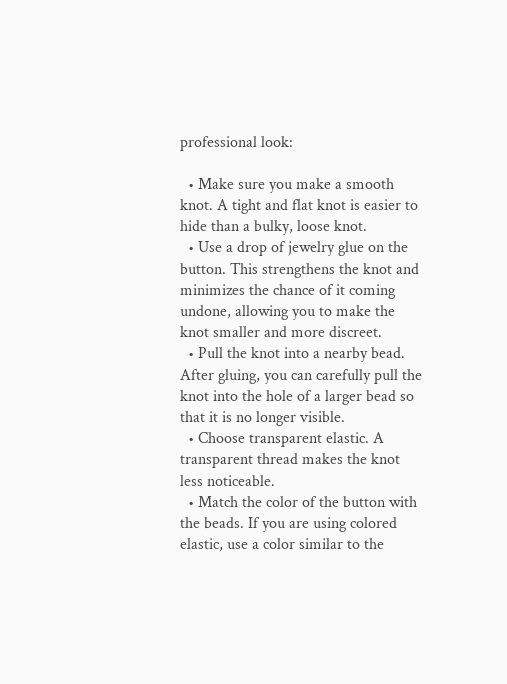professional look:

  • Make sure you make a smooth knot. A tight and flat knot is easier to hide than a bulky, loose knot.
  • Use a drop of jewelry glue on the button. This strengthens the knot and minimizes the chance of it coming undone, allowing you to make the knot smaller and more discreet.
  • Pull the knot into a nearby bead. After gluing, you can carefully pull the knot into the hole of a larger bead so that it is no longer visible.
  • Choose transparent elastic. A transparent thread makes the knot less noticeable.
  • Match the color of the button with the beads. If you are using colored elastic, use a color similar to the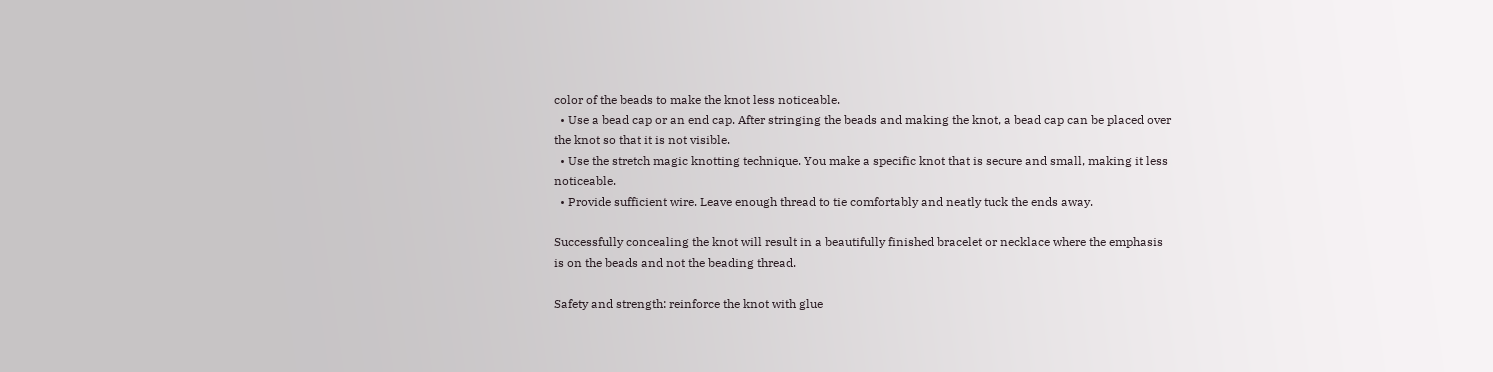color of the beads to make the knot less noticeable.
  • Use a bead cap or an end cap. After stringing the beads and making the knot, a bead cap can be placed over the knot so that it is not visible.
  • Use the stretch magic knotting technique. You make a specific knot that is secure and small, making it less noticeable.
  • Provide sufficient wire. Leave enough thread to tie comfortably and neatly tuck the ends away.

Successfully concealing the knot will result in a beautifully finished bracelet or necklace where the emphasis is on the beads and not the beading thread.

Safety and strength: reinforce the knot with glue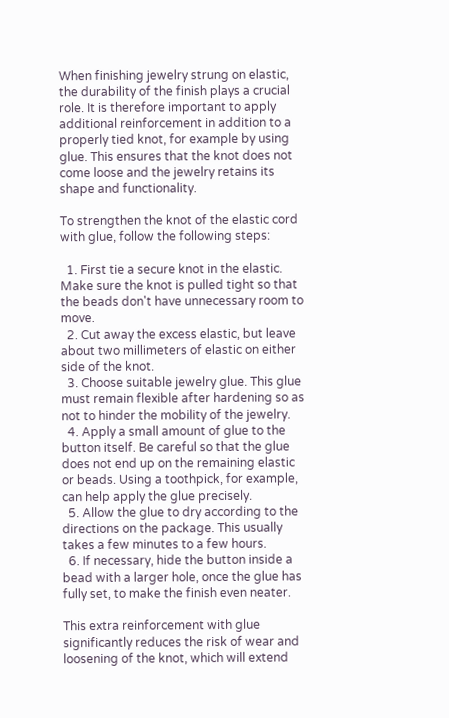When finishing jewelry strung on elastic, the durability of the finish plays a crucial role. It is therefore important to apply additional reinforcement in addition to a properly tied knot, for example by using glue. This ensures that the knot does not come loose and the jewelry retains its shape and functionality.

To strengthen the knot of the elastic cord with glue, follow the following steps:

  1. First tie a secure knot in the elastic. Make sure the knot is pulled tight so that the beads don't have unnecessary room to move.
  2. Cut away the excess elastic, but leave about two millimeters of elastic on either side of the knot.
  3. Choose suitable jewelry glue. This glue must remain flexible after hardening so as not to hinder the mobility of the jewelry.
  4. Apply a small amount of glue to the button itself. Be careful so that the glue does not end up on the remaining elastic or beads. Using a toothpick, for example, can help apply the glue precisely.
  5. Allow the glue to dry according to the directions on the package. This usually takes a few minutes to a few hours.
  6. If necessary, hide the button inside a bead with a larger hole, once the glue has fully set, to make the finish even neater.

This extra reinforcement with glue significantly reduces the risk of wear and loosening of the knot, which will extend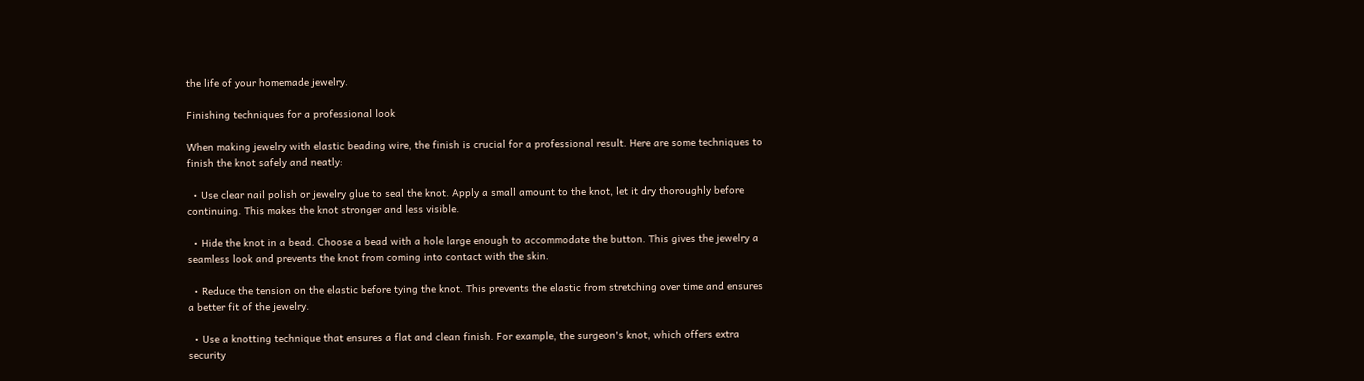the life of your homemade jewelry.

Finishing techniques for a professional look

When making jewelry with elastic beading wire, the finish is crucial for a professional result. Here are some techniques to finish the knot safely and neatly:

  • Use clear nail polish or jewelry glue to seal the knot. Apply a small amount to the knot, let it dry thoroughly before continuing. This makes the knot stronger and less visible.

  • Hide the knot in a bead. Choose a bead with a hole large enough to accommodate the button. This gives the jewelry a seamless look and prevents the knot from coming into contact with the skin.

  • Reduce the tension on the elastic before tying the knot. This prevents the elastic from stretching over time and ensures a better fit of the jewelry.

  • Use a knotting technique that ensures a flat and clean finish. For example, the surgeon's knot, which offers extra security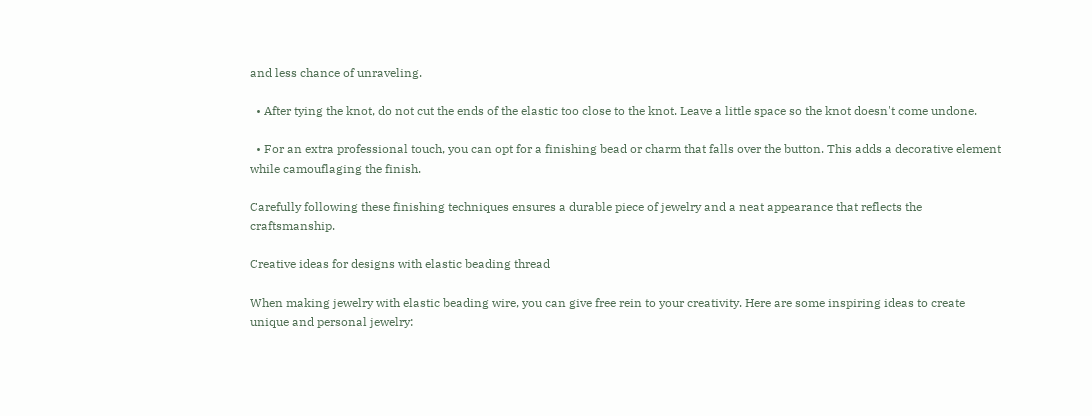and less chance of unraveling.

  • After tying the knot, do not cut the ends of the elastic too close to the knot. Leave a little space so the knot doesn't come undone.

  • For an extra professional touch, you can opt for a finishing bead or charm that falls over the button. This adds a decorative element while camouflaging the finish.

Carefully following these finishing techniques ensures a durable piece of jewelry and a neat appearance that reflects the craftsmanship.

Creative ideas for designs with elastic beading thread

When making jewelry with elastic beading wire, you can give free rein to your creativity. Here are some inspiring ideas to create unique and personal jewelry: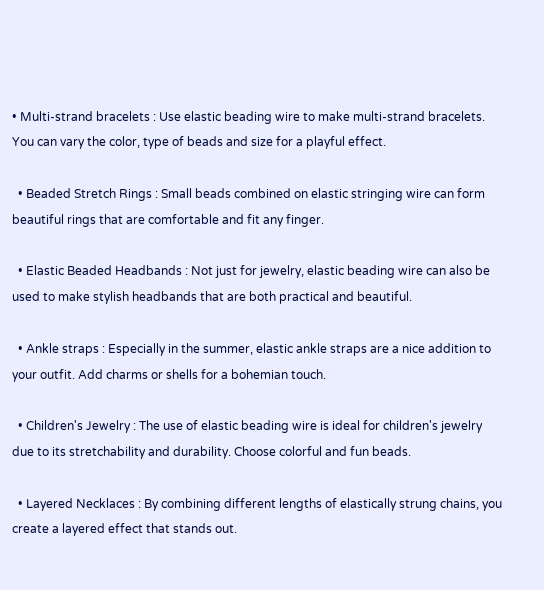• Multi-strand bracelets : Use elastic beading wire to make multi-strand bracelets. You can vary the color, type of beads and size for a playful effect.

  • Beaded Stretch Rings : Small beads combined on elastic stringing wire can form beautiful rings that are comfortable and fit any finger.

  • Elastic Beaded Headbands : Not just for jewelry, elastic beading wire can also be used to make stylish headbands that are both practical and beautiful.

  • Ankle straps : Especially in the summer, elastic ankle straps are a nice addition to your outfit. Add charms or shells for a bohemian touch.

  • Children's Jewelry : The use of elastic beading wire is ideal for children's jewelry due to its stretchability and durability. Choose colorful and fun beads.

  • Layered Necklaces : By combining different lengths of elastically strung chains, you create a layered effect that stands out.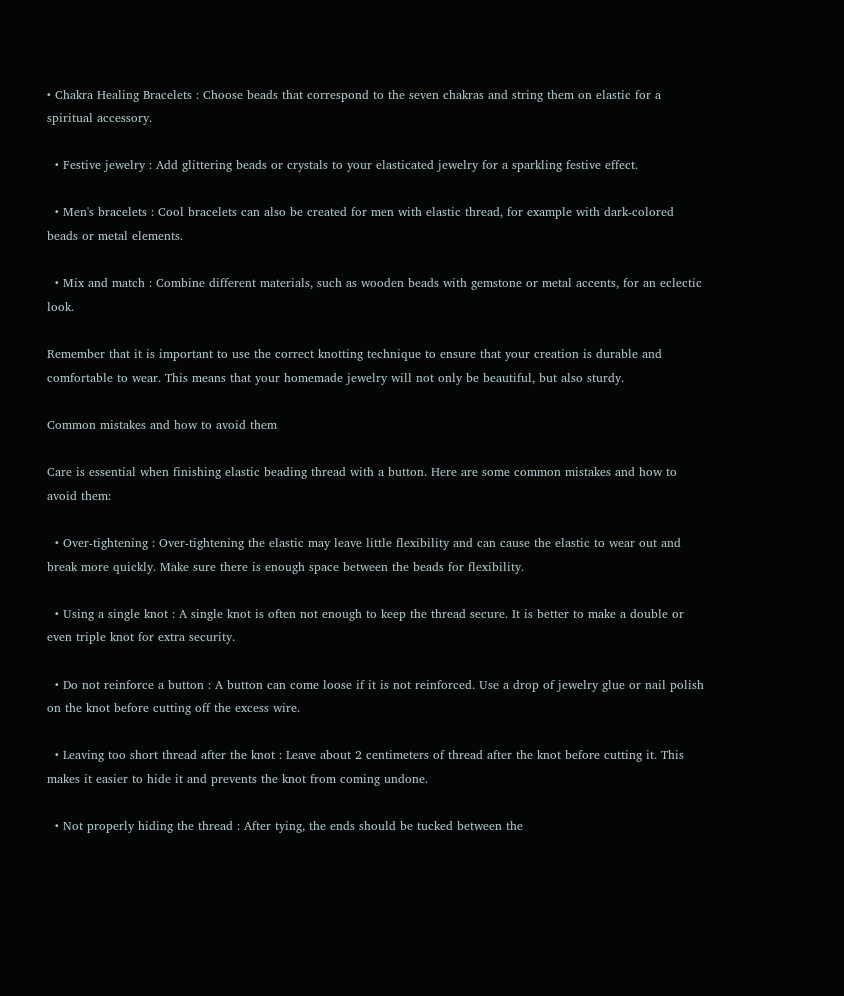• Chakra Healing Bracelets : Choose beads that correspond to the seven chakras and string them on elastic for a spiritual accessory.

  • Festive jewelry : Add glittering beads or crystals to your elasticated jewelry for a sparkling festive effect.

  • Men's bracelets : Cool bracelets can also be created for men with elastic thread, for example with dark-colored beads or metal elements.

  • Mix and match : Combine different materials, such as wooden beads with gemstone or metal accents, for an eclectic look.

Remember that it is important to use the correct knotting technique to ensure that your creation is durable and comfortable to wear. This means that your homemade jewelry will not only be beautiful, but also sturdy.

Common mistakes and how to avoid them

Care is essential when finishing elastic beading thread with a button. Here are some common mistakes and how to avoid them:

  • Over-tightening : Over-tightening the elastic may leave little flexibility and can cause the elastic to wear out and break more quickly. Make sure there is enough space between the beads for flexibility.

  • Using a single knot : A single knot is often not enough to keep the thread secure. It is better to make a double or even triple knot for extra security.

  • Do not reinforce a button : A button can come loose if it is not reinforced. Use a drop of jewelry glue or nail polish on the knot before cutting off the excess wire.

  • Leaving too short thread after the knot : Leave about 2 centimeters of thread after the knot before cutting it. This makes it easier to hide it and prevents the knot from coming undone.

  • Not properly hiding the thread : After tying, the ends should be tucked between the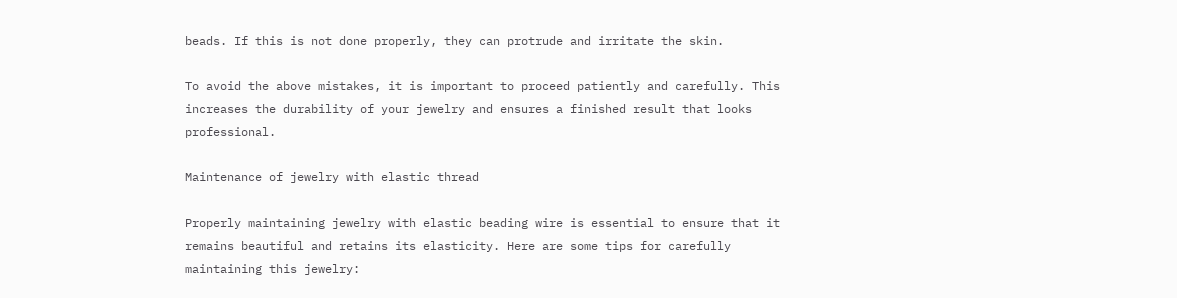beads. If this is not done properly, they can protrude and irritate the skin.

To avoid the above mistakes, it is important to proceed patiently and carefully. This increases the durability of your jewelry and ensures a finished result that looks professional.

Maintenance of jewelry with elastic thread

Properly maintaining jewelry with elastic beading wire is essential to ensure that it remains beautiful and retains its elasticity. Here are some tips for carefully maintaining this jewelry: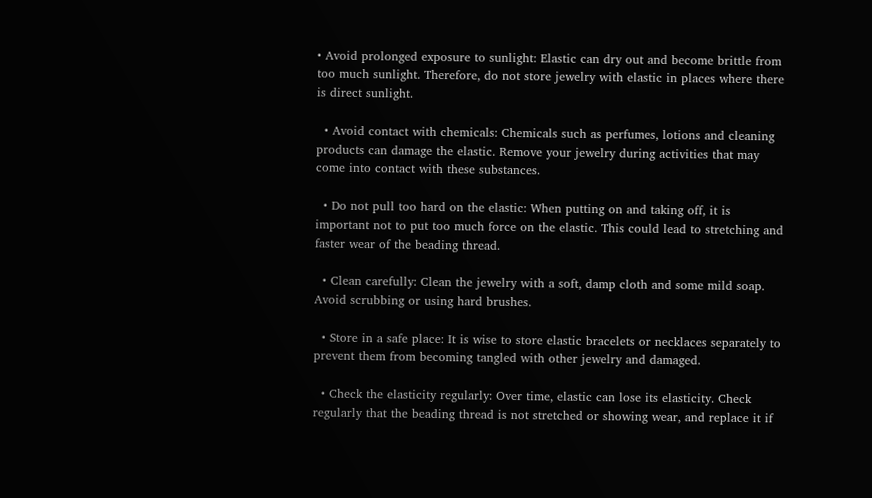• Avoid prolonged exposure to sunlight: Elastic can dry out and become brittle from too much sunlight. Therefore, do not store jewelry with elastic in places where there is direct sunlight.

  • Avoid contact with chemicals: Chemicals such as perfumes, lotions and cleaning products can damage the elastic. Remove your jewelry during activities that may come into contact with these substances.

  • Do not pull too hard on the elastic: When putting on and taking off, it is important not to put too much force on the elastic. This could lead to stretching and faster wear of the beading thread.

  • Clean carefully: Clean the jewelry with a soft, damp cloth and some mild soap. Avoid scrubbing or using hard brushes.

  • Store in a safe place: It is wise to store elastic bracelets or necklaces separately to prevent them from becoming tangled with other jewelry and damaged.

  • Check the elasticity regularly: Over time, elastic can lose its elasticity. Check regularly that the beading thread is not stretched or showing wear, and replace it if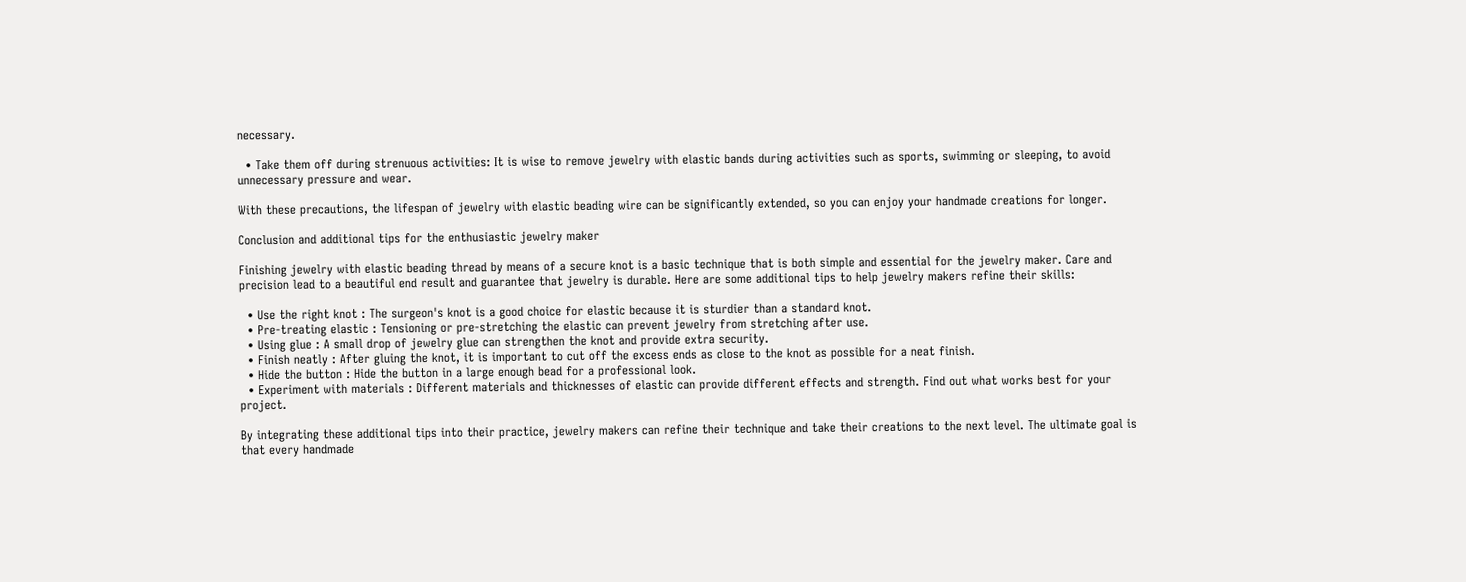necessary.

  • Take them off during strenuous activities: It is wise to remove jewelry with elastic bands during activities such as sports, swimming or sleeping, to avoid unnecessary pressure and wear.

With these precautions, the lifespan of jewelry with elastic beading wire can be significantly extended, so you can enjoy your handmade creations for longer.

Conclusion and additional tips for the enthusiastic jewelry maker

Finishing jewelry with elastic beading thread by means of a secure knot is a basic technique that is both simple and essential for the jewelry maker. Care and precision lead to a beautiful end result and guarantee that jewelry is durable. Here are some additional tips to help jewelry makers refine their skills:

  • Use the right knot : The surgeon's knot is a good choice for elastic because it is sturdier than a standard knot.
  • Pre-treating elastic : Tensioning or pre-stretching the elastic can prevent jewelry from stretching after use.
  • Using glue : A small drop of jewelry glue can strengthen the knot and provide extra security.
  • Finish neatly : After gluing the knot, it is important to cut off the excess ends as close to the knot as possible for a neat finish.
  • Hide the button : Hide the button in a large enough bead for a professional look.
  • Experiment with materials : Different materials and thicknesses of elastic can provide different effects and strength. Find out what works best for your project.

By integrating these additional tips into their practice, jewelry makers can refine their technique and take their creations to the next level. The ultimate goal is that every handmade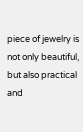piece of jewelry is not only beautiful, but also practical and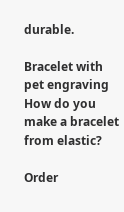durable.

Bracelet with pet engraving
How do you make a bracelet from elastic?

Order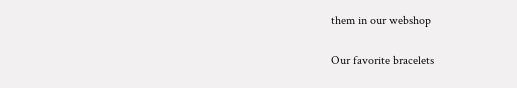them in our webshop

Our favorite bracelets